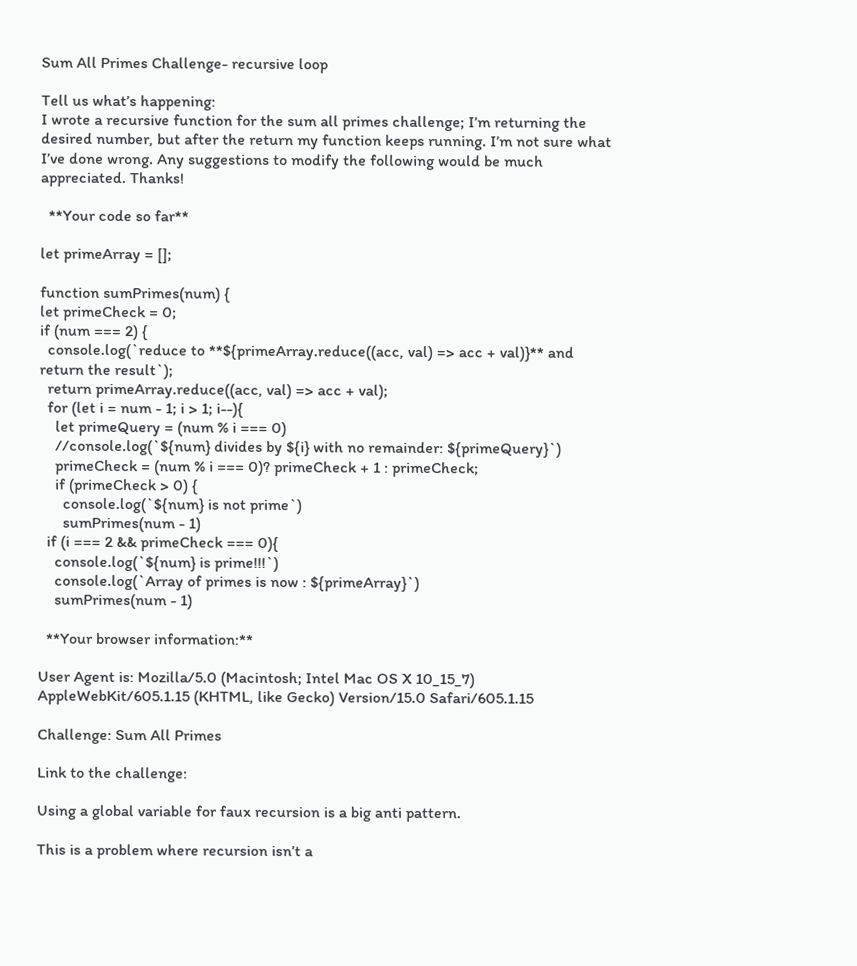Sum All Primes Challenge- recursive loop

Tell us what’s happening:
I wrote a recursive function for the sum all primes challenge; I’m returning the desired number, but after the return my function keeps running. I’m not sure what I’ve done wrong. Any suggestions to modify the following would be much appreciated. Thanks!

  **Your code so far**

let primeArray = [];

function sumPrimes(num) {
let primeCheck = 0;
if (num === 2) {
  console.log(`reduce to **${primeArray.reduce((acc, val) => acc + val)}** and return the result`);
  return primeArray.reduce((acc, val) => acc + val);
  for (let i = num - 1; i > 1; i--){
    let primeQuery = (num % i === 0)
    //console.log(`${num} divides by ${i} with no remainder: ${primeQuery}`)
    primeCheck = (num % i === 0)? primeCheck + 1 : primeCheck;
    if (primeCheck > 0) {
      console.log(`${num} is not prime`)
      sumPrimes(num - 1)
  if (i === 2 && primeCheck === 0){
    console.log(`${num} is prime!!!`)
    console.log(`Array of primes is now : ${primeArray}`)
    sumPrimes(num - 1)

  **Your browser information:**

User Agent is: Mozilla/5.0 (Macintosh; Intel Mac OS X 10_15_7) AppleWebKit/605.1.15 (KHTML, like Gecko) Version/15.0 Safari/605.1.15

Challenge: Sum All Primes

Link to the challenge:

Using a global variable for faux recursion is a big anti pattern.

This is a problem where recursion isn’t a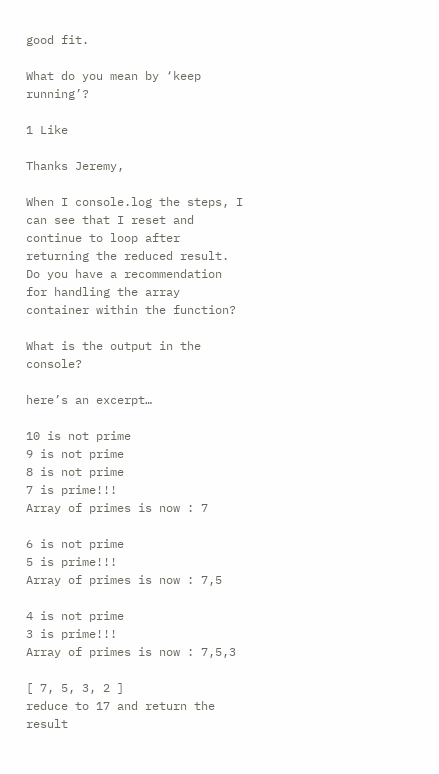good fit.

What do you mean by ‘keep running’?

1 Like

Thanks Jeremy,

When I console.log the steps, I can see that I reset and continue to loop after returning the reduced result. Do you have a recommendation for handling the array container within the function?

What is the output in the console?

here’s an excerpt…

10 is not prime
9 is not prime
8 is not prime
7 is prime!!!
Array of primes is now : 7

6 is not prime
5 is prime!!!
Array of primes is now : 7,5

4 is not prime
3 is prime!!!
Array of primes is now : 7,5,3

[ 7, 5, 3, 2 ]
reduce to 17 and return the result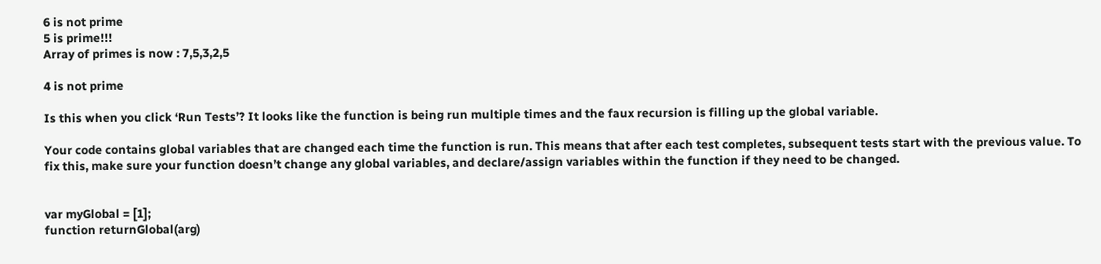6 is not prime
5 is prime!!!
Array of primes is now : 7,5,3,2,5

4 is not prime

Is this when you click ‘Run Tests’? It looks like the function is being run multiple times and the faux recursion is filling up the global variable.

Your code contains global variables that are changed each time the function is run. This means that after each test completes, subsequent tests start with the previous value. To fix this, make sure your function doesn’t change any global variables, and declare/assign variables within the function if they need to be changed.


var myGlobal = [1];
function returnGlobal(arg)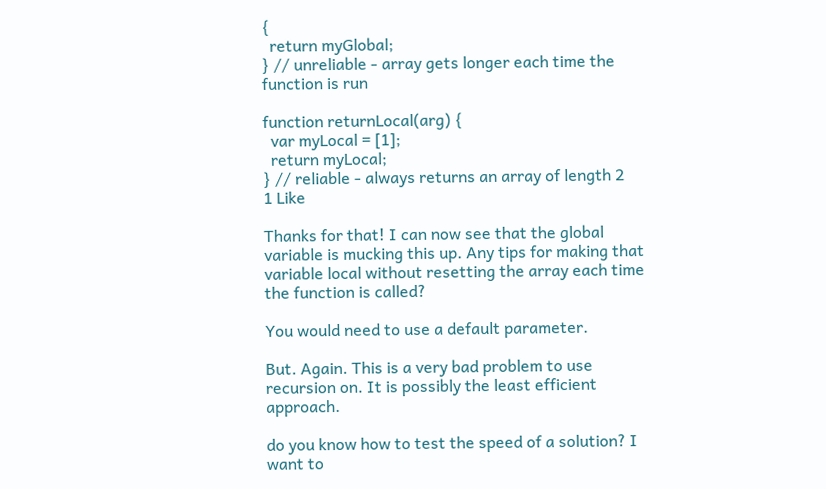{
  return myGlobal;
} // unreliable - array gets longer each time the function is run

function returnLocal(arg) {
  var myLocal = [1];
  return myLocal;
} // reliable - always returns an array of length 2
1 Like

Thanks for that! I can now see that the global variable is mucking this up. Any tips for making that variable local without resetting the array each time the function is called?

You would need to use a default parameter.

But. Again. This is a very bad problem to use recursion on. It is possibly the least efficient approach.

do you know how to test the speed of a solution? I want to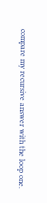compare my recursive answer with the loop one.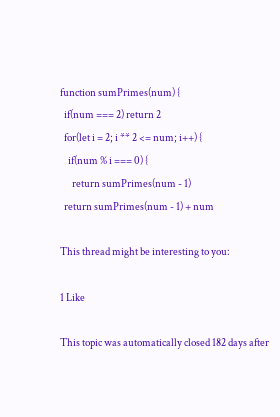function sumPrimes(num) {
  if(num === 2) return 2
  for(let i = 2; i ** 2 <= num; i++) {
    if(num % i === 0) {
      return sumPrimes(num - 1)
  return sumPrimes(num - 1) + num

This thread might be interesting to you:

1 Like

This topic was automatically closed 182 days after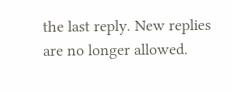the last reply. New replies are no longer allowed.